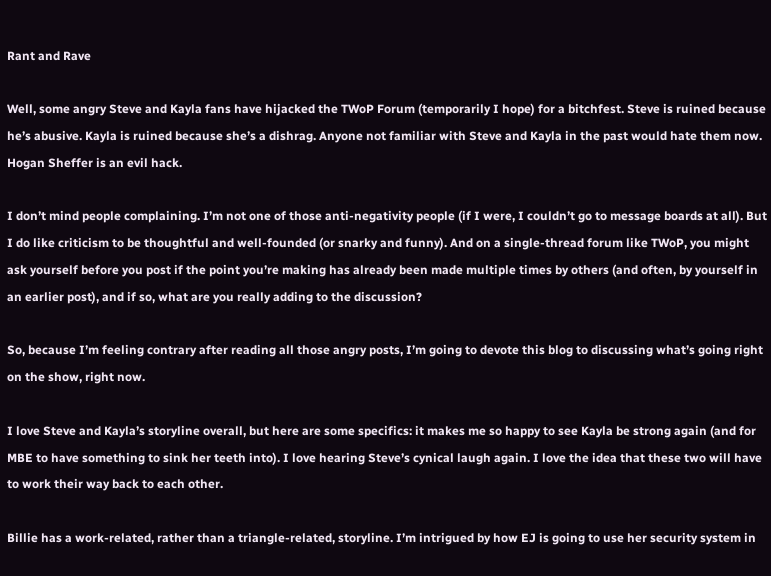Rant and Rave

Well, some angry Steve and Kayla fans have hijacked the TWoP Forum (temporarily I hope) for a bitchfest. Steve is ruined because he’s abusive. Kayla is ruined because she’s a dishrag. Anyone not familiar with Steve and Kayla in the past would hate them now. Hogan Sheffer is an evil hack.

I don’t mind people complaining. I’m not one of those anti-negativity people (if I were, I couldn’t go to message boards at all). But I do like criticism to be thoughtful and well-founded (or snarky and funny). And on a single-thread forum like TWoP, you might ask yourself before you post if the point you’re making has already been made multiple times by others (and often, by yourself in an earlier post), and if so, what are you really adding to the discussion?

So, because I’m feeling contrary after reading all those angry posts, I’m going to devote this blog to discussing what’s going right on the show, right now.

I love Steve and Kayla’s storyline overall, but here are some specifics: it makes me so happy to see Kayla be strong again (and for MBE to have something to sink her teeth into). I love hearing Steve’s cynical laugh again. I love the idea that these two will have to work their way back to each other.

Billie has a work-related, rather than a triangle-related, storyline. I’m intrigued by how EJ is going to use her security system in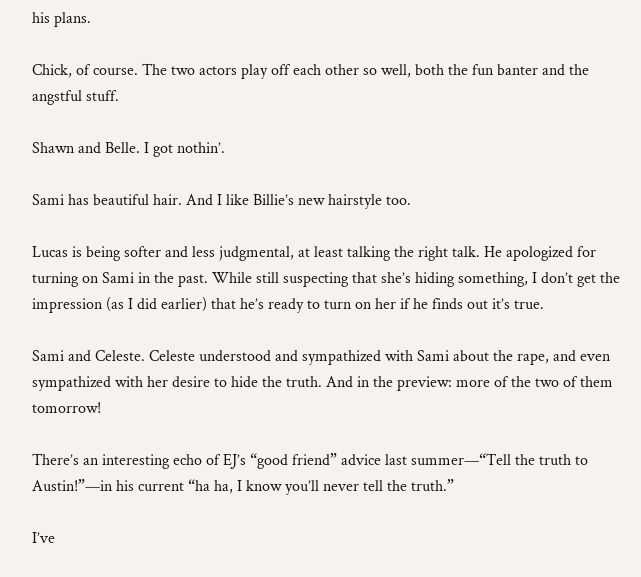his plans.

Chick, of course. The two actors play off each other so well, both the fun banter and the angstful stuff.

Shawn and Belle. I got nothin’.

Sami has beautiful hair. And I like Billie’s new hairstyle too.

Lucas is being softer and less judgmental, at least talking the right talk. He apologized for turning on Sami in the past. While still suspecting that she’s hiding something, I don’t get the impression (as I did earlier) that he’s ready to turn on her if he finds out it’s true.

Sami and Celeste. Celeste understood and sympathized with Sami about the rape, and even sympathized with her desire to hide the truth. And in the preview: more of the two of them tomorrow!

There’s an interesting echo of EJ’s “good friend” advice last summer—“Tell the truth to Austin!”—in his current “ha ha, I know you’ll never tell the truth.”

I’ve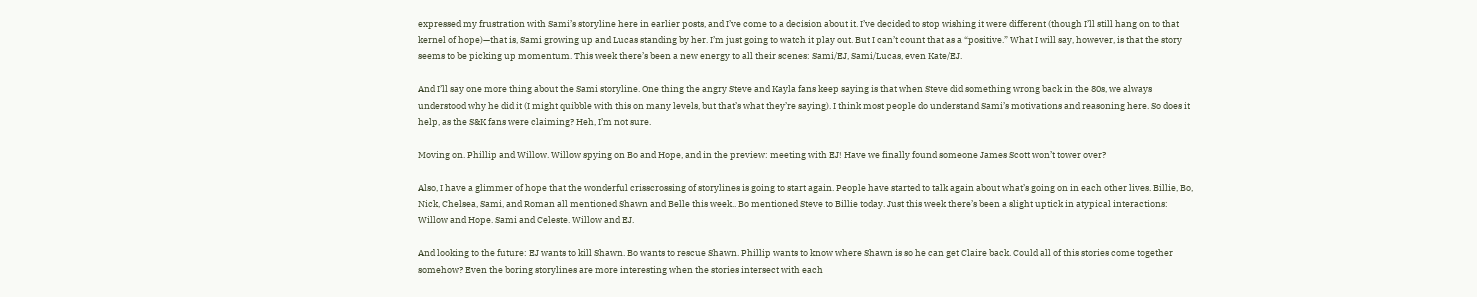expressed my frustration with Sami’s storyline here in earlier posts, and I’ve come to a decision about it. I’ve decided to stop wishing it were different (though I’ll still hang on to that kernel of hope)—that is, Sami growing up and Lucas standing by her. I’m just going to watch it play out. But I can’t count that as a “positive.” What I will say, however, is that the story seems to be picking up momentum. This week there’s been a new energy to all their scenes: Sami/EJ, Sami/Lucas, even Kate/EJ.

And I’ll say one more thing about the Sami storyline. One thing the angry Steve and Kayla fans keep saying is that when Steve did something wrong back in the 80s, we always understood why he did it (I might quibble with this on many levels, but that’s what they’re saying). I think most people do understand Sami’s motivations and reasoning here. So does it help, as the S&K fans were claiming? Heh, I’m not sure.

Moving on. Phillip and Willow. Willow spying on Bo and Hope, and in the preview: meeting with EJ! Have we finally found someone James Scott won’t tower over?

Also, I have a glimmer of hope that the wonderful crisscrossing of storylines is going to start again. People have started to talk again about what’s going on in each other lives. Billie, Bo, Nick, Chelsea, Sami, and Roman all mentioned Shawn and Belle this week.. Bo mentioned Steve to Billie today. Just this week there’s been a slight uptick in atypical interactions: Willow and Hope. Sami and Celeste. Willow and EJ.

And looking to the future: EJ wants to kill Shawn. Bo wants to rescue Shawn. Phillip wants to know where Shawn is so he can get Claire back. Could all of this stories come together somehow? Even the boring storylines are more interesting when the stories intersect with each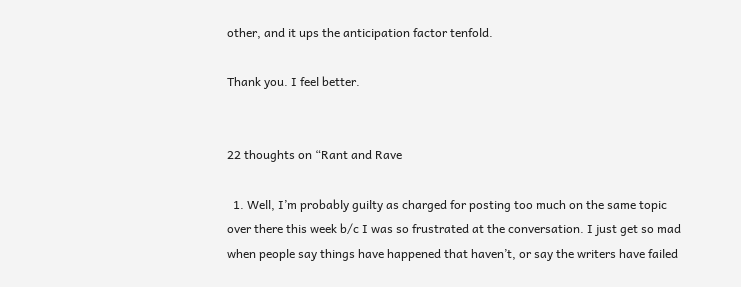other, and it ups the anticipation factor tenfold.

Thank you. I feel better.


22 thoughts on “Rant and Rave

  1. Well, I’m probably guilty as charged for posting too much on the same topic over there this week b/c I was so frustrated at the conversation. I just get so mad when people say things have happened that haven’t, or say the writers have failed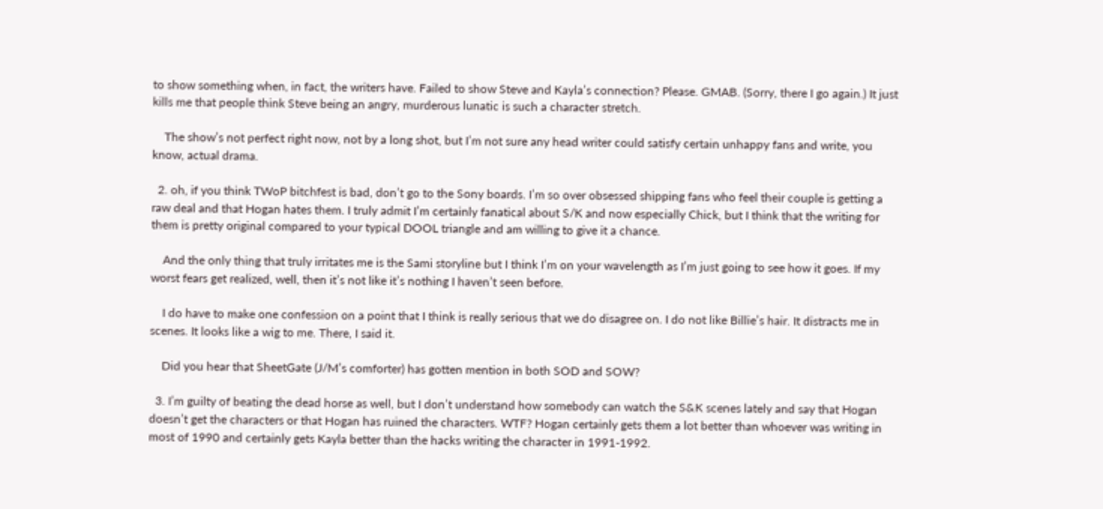to show something when, in fact, the writers have. Failed to show Steve and Kayla’s connection? Please. GMAB. (Sorry, there I go again.) It just kills me that people think Steve being an angry, murderous lunatic is such a character stretch.

    The show’s not perfect right now, not by a long shot, but I’m not sure any head writer could satisfy certain unhappy fans and write, you know, actual drama.

  2. oh, if you think TWoP bitchfest is bad, don’t go to the Sony boards. I’m so over obsessed shipping fans who feel their couple is getting a raw deal and that Hogan hates them. I truly admit I’m certainly fanatical about S/K and now especially Chick, but I think that the writing for them is pretty original compared to your typical DOOL triangle and am willing to give it a chance.

    And the only thing that truly irritates me is the Sami storyline but I think I’m on your wavelength as I’m just going to see how it goes. If my worst fears get realized, well, then it’s not like it’s nothing I haven’t seen before.

    I do have to make one confession on a point that I think is really serious that we do disagree on. I do not like Billie’s hair. It distracts me in scenes. It looks like a wig to me. There, I said it.

    Did you hear that SheetGate (J/M’s comforter) has gotten mention in both SOD and SOW?

  3. I’m guilty of beating the dead horse as well, but I don’t understand how somebody can watch the S&K scenes lately and say that Hogan doesn’t get the characters or that Hogan has ruined the characters. WTF? Hogan certainly gets them a lot better than whoever was writing in most of 1990 and certainly gets Kayla better than the hacks writing the character in 1991-1992.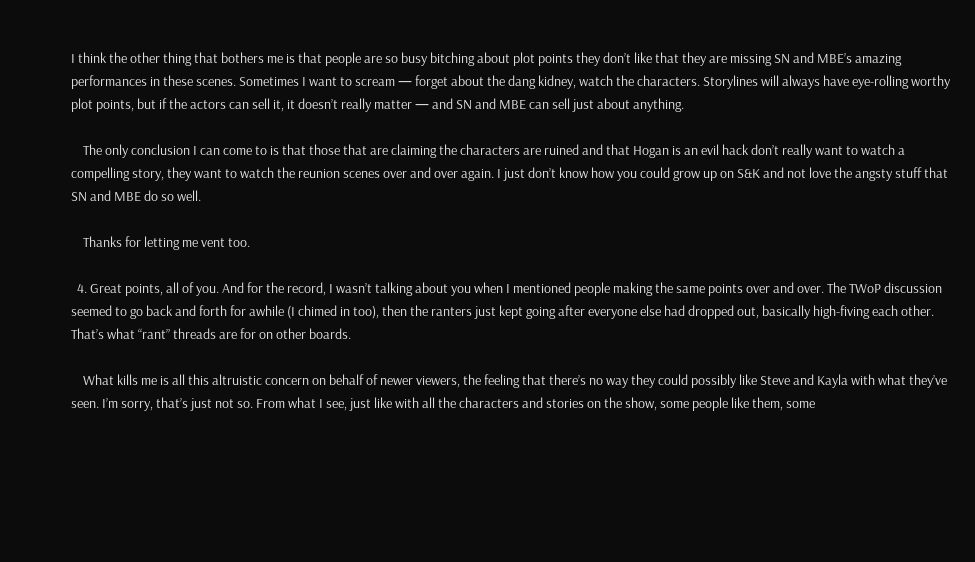I think the other thing that bothers me is that people are so busy bitching about plot points they don’t like that they are missing SN and MBE’s amazing performances in these scenes. Sometimes I want to scream — forget about the dang kidney, watch the characters. Storylines will always have eye-rolling worthy plot points, but if the actors can sell it, it doesn’t really matter — and SN and MBE can sell just about anything.

    The only conclusion I can come to is that those that are claiming the characters are ruined and that Hogan is an evil hack don’t really want to watch a compelling story, they want to watch the reunion scenes over and over again. I just don’t know how you could grow up on S&K and not love the angsty stuff that SN and MBE do so well.

    Thanks for letting me vent too.

  4. Great points, all of you. And for the record, I wasn’t talking about you when I mentioned people making the same points over and over. The TWoP discussion seemed to go back and forth for awhile (I chimed in too), then the ranters just kept going after everyone else had dropped out, basically high-fiving each other. That’s what “rant” threads are for on other boards.

    What kills me is all this altruistic concern on behalf of newer viewers, the feeling that there’s no way they could possibly like Steve and Kayla with what they’ve seen. I’m sorry, that’s just not so. From what I see, just like with all the characters and stories on the show, some people like them, some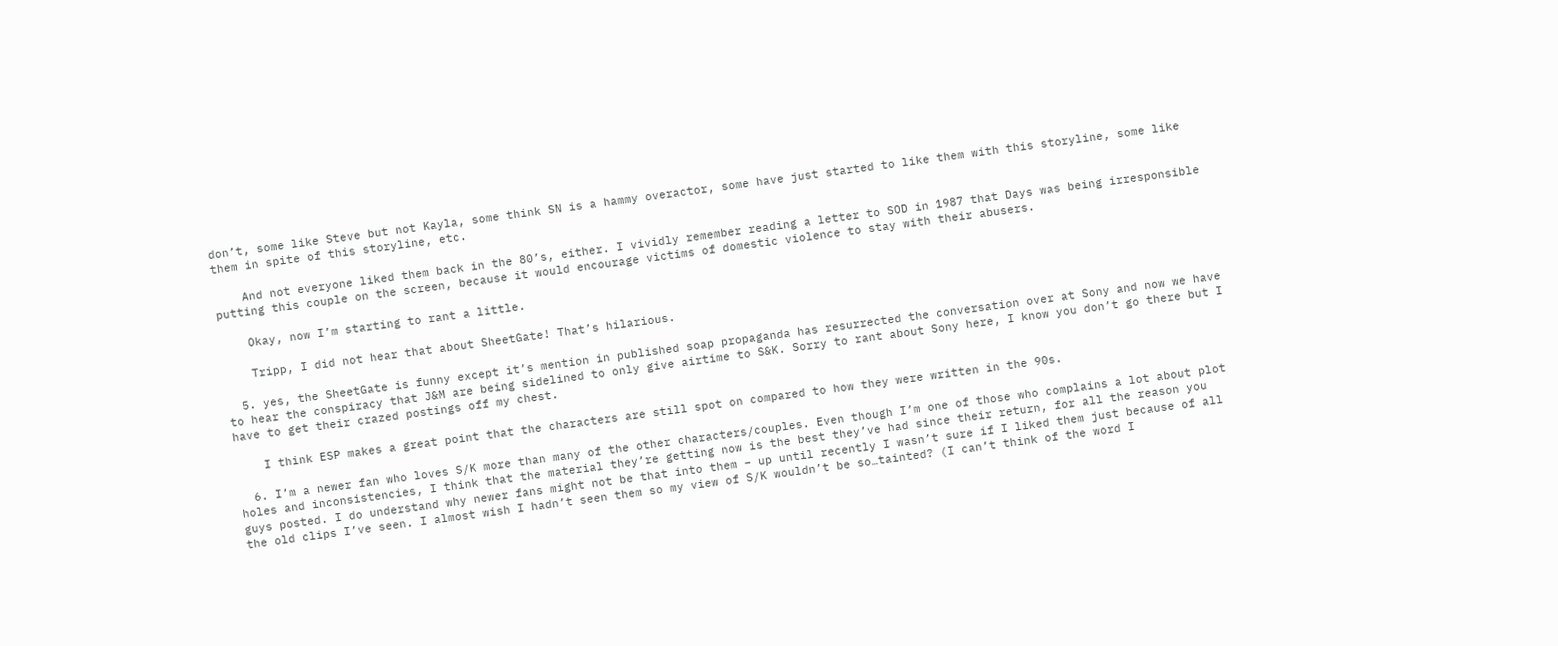don’t, some like Steve but not Kayla, some think SN is a hammy overactor, some have just started to like them with this storyline, some like them in spite of this storyline, etc.

    And not everyone liked them back in the 80’s, either. I vividly remember reading a letter to SOD in 1987 that Days was being irresponsible putting this couple on the screen, because it would encourage victims of domestic violence to stay with their abusers.

    Okay, now I’m starting to rant a little.

    Tripp, I did not hear that about SheetGate! That’s hilarious.

  5. yes, the SheetGate is funny except it’s mention in published soap propaganda has resurrected the conversation over at Sony and now we have to hear the conspiracy that J&M are being sidelined to only give airtime to S&K. Sorry to rant about Sony here, I know you don’t go there but I have to get their crazed postings off my chest.

    I think ESP makes a great point that the characters are still spot on compared to how they were written in the 90s.

  6. I’m a newer fan who loves S/K more than many of the other characters/couples. Even though I’m one of those who complains a lot about plot holes and inconsistencies, I think that the material they’re getting now is the best they’ve had since their return, for all the reason you guys posted. I do understand why newer fans might not be that into them – up until recently I wasn’t sure if I liked them just because of all the old clips I’ve seen. I almost wish I hadn’t seen them so my view of S/K wouldn’t be so…tainted? (I can’t think of the word I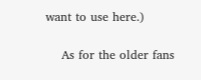want to use here.)

    As for the older fans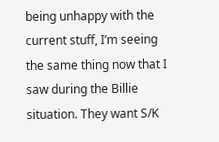being unhappy with the current stuff, I’m seeing the same thing now that I saw during the Billie situation. They want S/K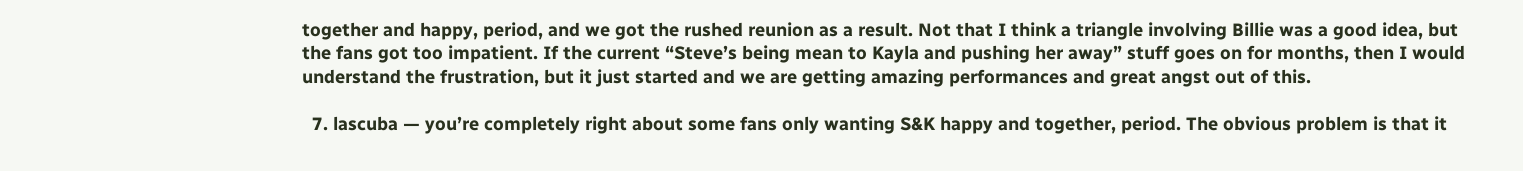together and happy, period, and we got the rushed reunion as a result. Not that I think a triangle involving Billie was a good idea, but the fans got too impatient. If the current “Steve’s being mean to Kayla and pushing her away” stuff goes on for months, then I would understand the frustration, but it just started and we are getting amazing performances and great angst out of this.

  7. lascuba — you’re completely right about some fans only wanting S&K happy and together, period. The obvious problem is that it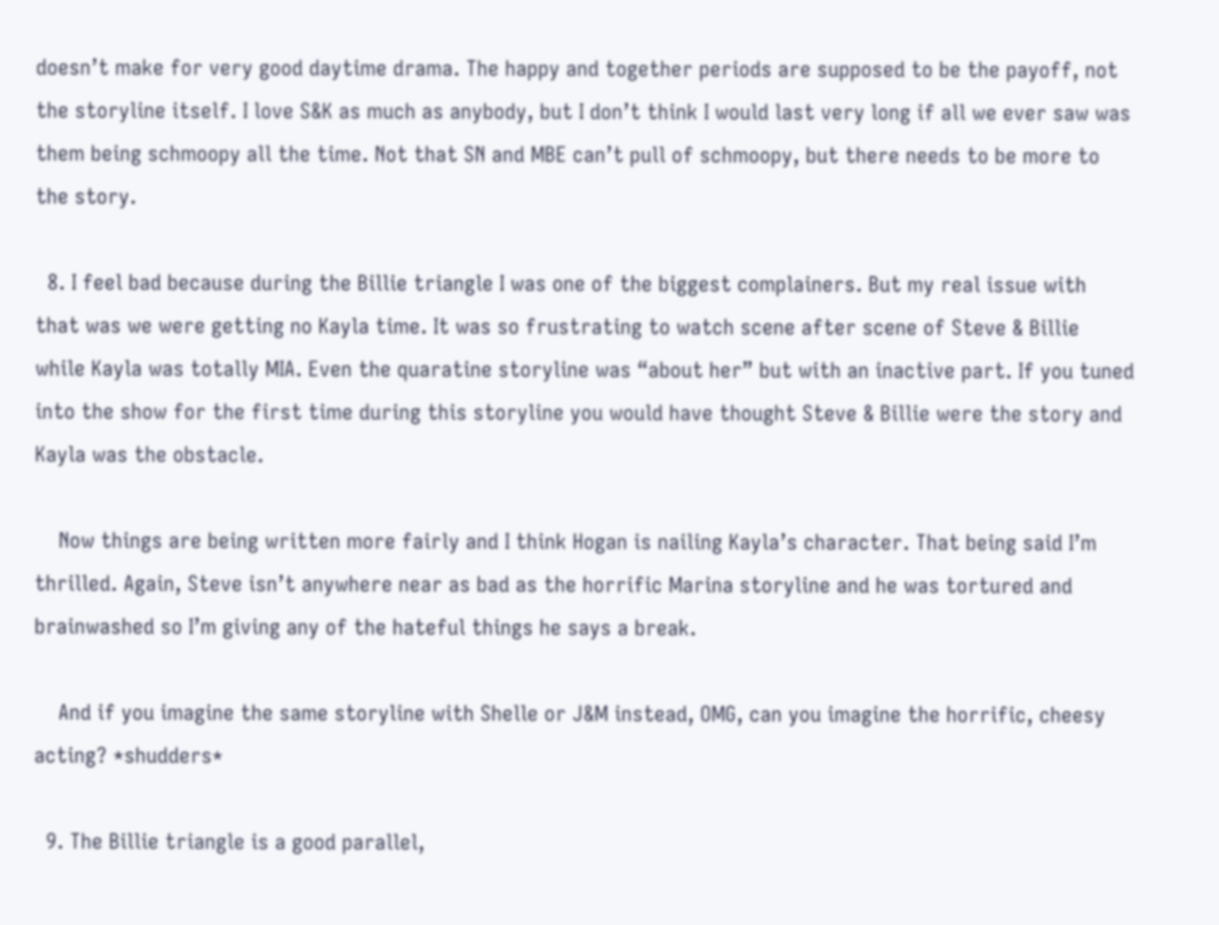doesn’t make for very good daytime drama. The happy and together periods are supposed to be the payoff, not the storyline itself. I love S&K as much as anybody, but I don’t think I would last very long if all we ever saw was them being schmoopy all the time. Not that SN and MBE can’t pull of schmoopy, but there needs to be more to the story.

  8. I feel bad because during the Billie triangle I was one of the biggest complainers. But my real issue with that was we were getting no Kayla time. It was so frustrating to watch scene after scene of Steve & Billie while Kayla was totally MIA. Even the quaratine storyline was “about her” but with an inactive part. If you tuned into the show for the first time during this storyline you would have thought Steve & Billie were the story and Kayla was the obstacle.

    Now things are being written more fairly and I think Hogan is nailing Kayla’s character. That being said I’m thrilled. Again, Steve isn’t anywhere near as bad as the horrific Marina storyline and he was tortured and brainwashed so I’m giving any of the hateful things he says a break.

    And if you imagine the same storyline with Shelle or J&M instead, OMG, can you imagine the horrific, cheesy acting? *shudders*

  9. The Billie triangle is a good parallel,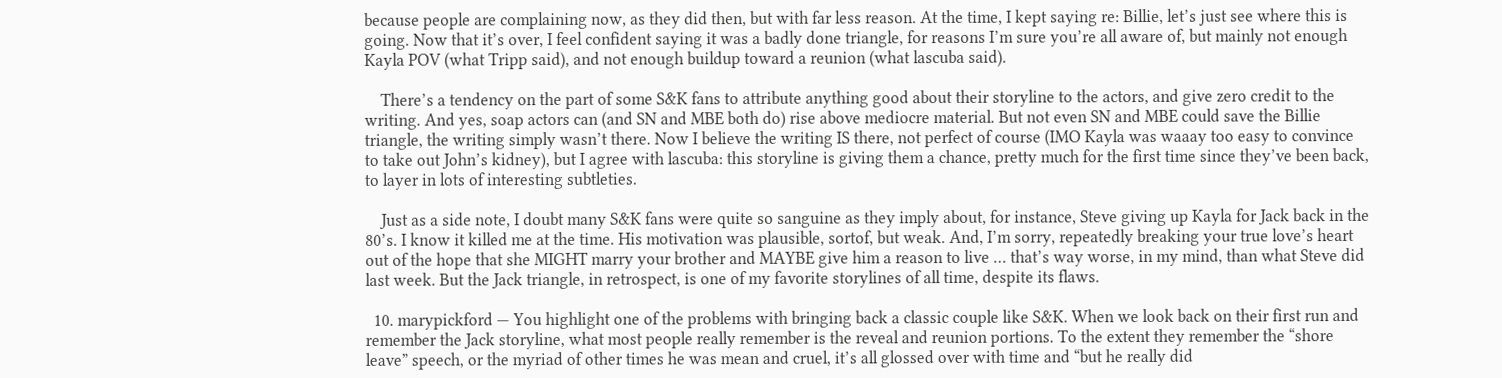because people are complaining now, as they did then, but with far less reason. At the time, I kept saying re: Billie, let’s just see where this is going. Now that it’s over, I feel confident saying it was a badly done triangle, for reasons I’m sure you’re all aware of, but mainly not enough Kayla POV (what Tripp said), and not enough buildup toward a reunion (what lascuba said).

    There’s a tendency on the part of some S&K fans to attribute anything good about their storyline to the actors, and give zero credit to the writing. And yes, soap actors can (and SN and MBE both do) rise above mediocre material. But not even SN and MBE could save the Billie triangle, the writing simply wasn’t there. Now I believe the writing IS there, not perfect of course (IMO Kayla was waaay too easy to convince to take out John’s kidney), but I agree with lascuba: this storyline is giving them a chance, pretty much for the first time since they’ve been back, to layer in lots of interesting subtleties.

    Just as a side note, I doubt many S&K fans were quite so sanguine as they imply about, for instance, Steve giving up Kayla for Jack back in the 80’s. I know it killed me at the time. His motivation was plausible, sortof, but weak. And, I’m sorry, repeatedly breaking your true love’s heart out of the hope that she MIGHT marry your brother and MAYBE give him a reason to live … that’s way worse, in my mind, than what Steve did last week. But the Jack triangle, in retrospect, is one of my favorite storylines of all time, despite its flaws.

  10. marypickford — You highlight one of the problems with bringing back a classic couple like S&K. When we look back on their first run and remember the Jack storyline, what most people really remember is the reveal and reunion portions. To the extent they remember the “shore leave” speech, or the myriad of other times he was mean and cruel, it’s all glossed over with time and “but he really did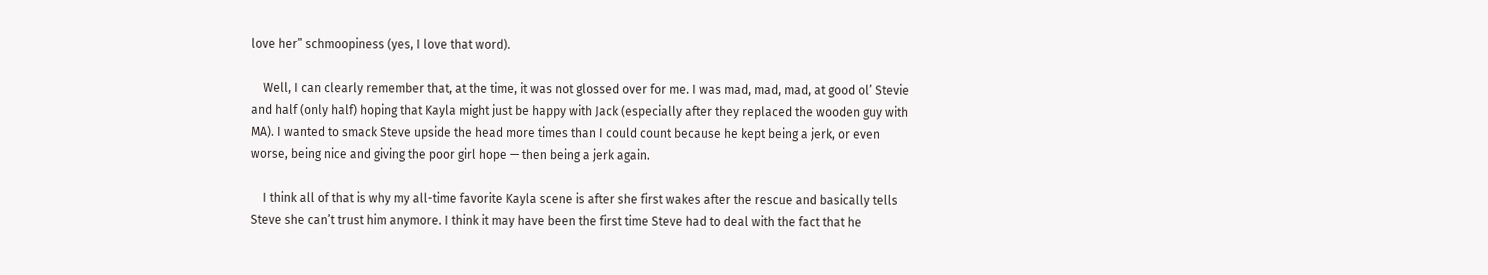love her” schmoopiness (yes, I love that word).

    Well, I can clearly remember that, at the time, it was not glossed over for me. I was mad, mad, mad, at good ol’ Stevie and half (only half) hoping that Kayla might just be happy with Jack (especially after they replaced the wooden guy with MA). I wanted to smack Steve upside the head more times than I could count because he kept being a jerk, or even worse, being nice and giving the poor girl hope — then being a jerk again.

    I think all of that is why my all-time favorite Kayla scene is after she first wakes after the rescue and basically tells Steve she can’t trust him anymore. I think it may have been the first time Steve had to deal with the fact that he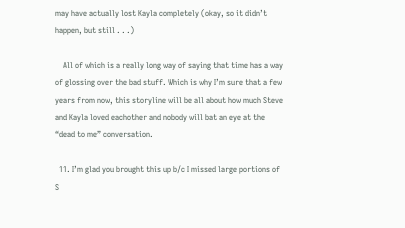may have actually lost Kayla completely (okay, so it didn’t happen, but still . . .)

    All of which is a really long way of saying that time has a way of glossing over the bad stuff. Which is why I’m sure that a few years from now, this storyline will be all about how much Steve and Kayla loved eachother and nobody will bat an eye at the “dead to me” conversation.

  11. I’m glad you brought this up b/c I missed large portions of S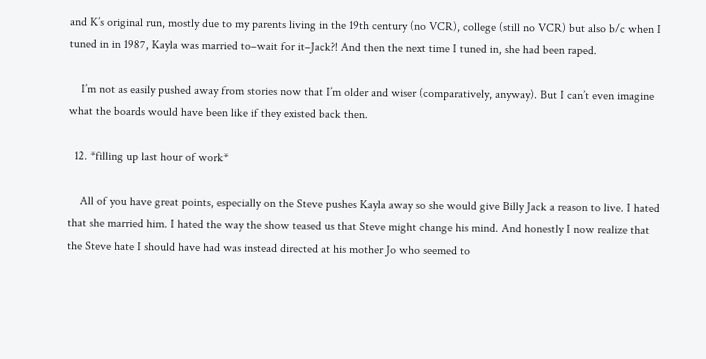and K’s original run, mostly due to my parents living in the 19th century (no VCR), college (still no VCR) but also b/c when I tuned in in 1987, Kayla was married to–wait for it–Jack?! And then the next time I tuned in, she had been raped.

    I’m not as easily pushed away from stories now that I’m older and wiser (comparatively, anyway). But I can’t even imagine what the boards would have been like if they existed back then.

  12. *filling up last hour of work*

    All of you have great points, especially on the Steve pushes Kayla away so she would give Billy Jack a reason to live. I hated that she married him. I hated the way the show teased us that Steve might change his mind. And honestly I now realize that the Steve hate I should have had was instead directed at his mother Jo who seemed to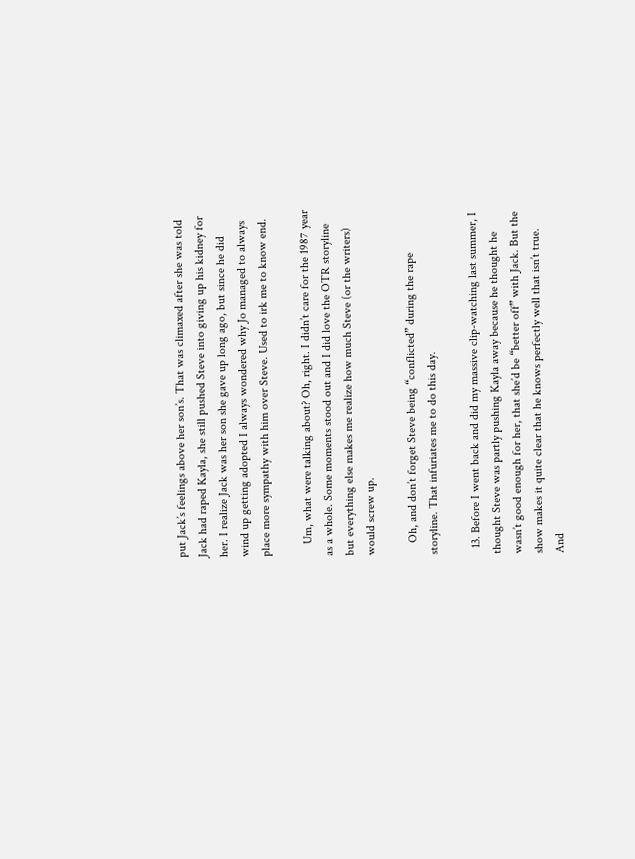put Jack’s feelings above her son’s. That was climaxed after she was told Jack had raped Kayla, she still pushed Steve into giving up his kidney for her. I realize Jack was her son she gave up long ago, but since he did wind up getting adopted I always wondered why Jo managed to always place more sympathy with him over Steve. Used to irk me to know end.

    Um, what were talking about? Oh, right. I didn’t care for the 1987 year as a whole. Some moments stood out and I did love the OTR storyline but everything else makes me realize how much Steve (or the writers) would screw up.

    Oh, and don’t forget Steve being “conflicted” during the rape storyline. That infuriates me to do this day.

  13. Before I went back and did my massive clip-watching last summer, I thought Steve was partly pushing Kayla away because he thought he wasn’t good enough for her, that she’d be “better off” with Jack. But the show makes it quite clear that he knows perfectly well that isn’t true. And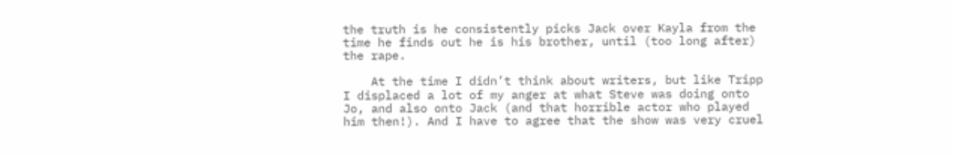the truth is he consistently picks Jack over Kayla from the time he finds out he is his brother, until (too long after) the rape.

    At the time I didn’t think about writers, but like Tripp I displaced a lot of my anger at what Steve was doing onto Jo, and also onto Jack (and that horrible actor who played him then!). And I have to agree that the show was very cruel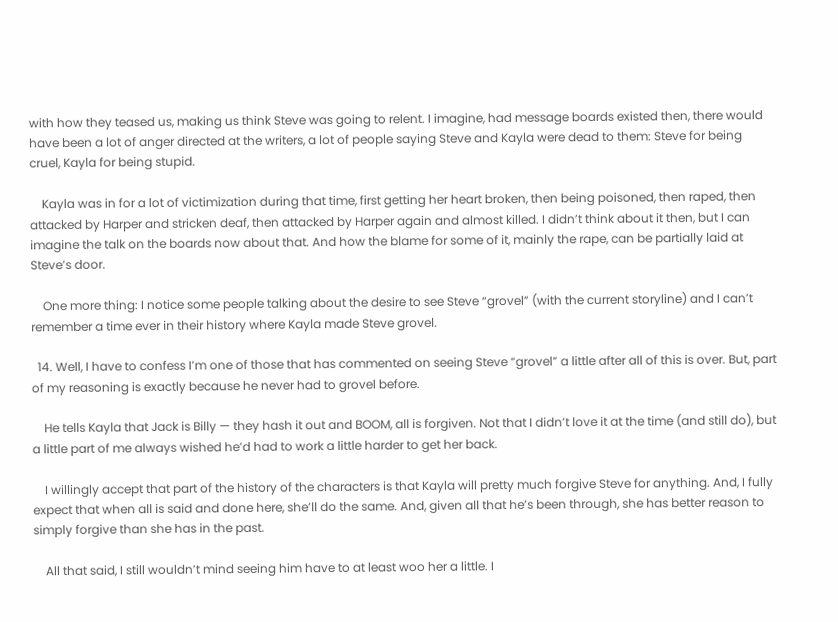with how they teased us, making us think Steve was going to relent. I imagine, had message boards existed then, there would have been a lot of anger directed at the writers, a lot of people saying Steve and Kayla were dead to them: Steve for being cruel, Kayla for being stupid.

    Kayla was in for a lot of victimization during that time, first getting her heart broken, then being poisoned, then raped, then attacked by Harper and stricken deaf, then attacked by Harper again and almost killed. I didn’t think about it then, but I can imagine the talk on the boards now about that. And how the blame for some of it, mainly the rape, can be partially laid at Steve’s door.

    One more thing: I notice some people talking about the desire to see Steve “grovel” (with the current storyline) and I can’t remember a time ever in their history where Kayla made Steve grovel.

  14. Well, I have to confess I’m one of those that has commented on seeing Steve “grovel” a little after all of this is over. But, part of my reasoning is exactly because he never had to grovel before.

    He tells Kayla that Jack is Billy — they hash it out and BOOM, all is forgiven. Not that I didn’t love it at the time (and still do), but a little part of me always wished he’d had to work a little harder to get her back.

    I willingly accept that part of the history of the characters is that Kayla will pretty much forgive Steve for anything. And, I fully expect that when all is said and done here, she’ll do the same. And, given all that he’s been through, she has better reason to simply forgive than she has in the past.

    All that said, I still wouldn’t mind seeing him have to at least woo her a little. I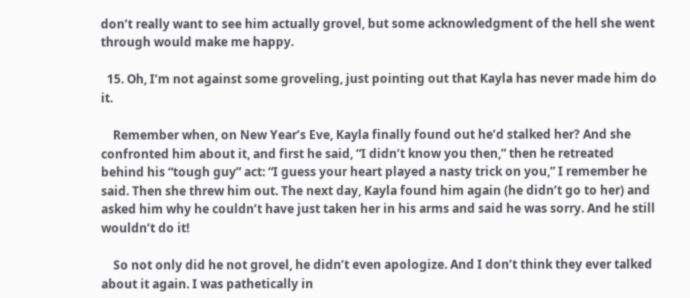don’t really want to see him actually grovel, but some acknowledgment of the hell she went through would make me happy.

  15. Oh, I’m not against some groveling, just pointing out that Kayla has never made him do it.

    Remember when, on New Year’s Eve, Kayla finally found out he’d stalked her? And she confronted him about it, and first he said, “I didn’t know you then,” then he retreated behind his “tough guy” act: “I guess your heart played a nasty trick on you,” I remember he said. Then she threw him out. The next day, Kayla found him again (he didn’t go to her) and asked him why he couldn’t have just taken her in his arms and said he was sorry. And he still wouldn’t do it!

    So not only did he not grovel, he didn’t even apologize. And I don’t think they ever talked about it again. I was pathetically in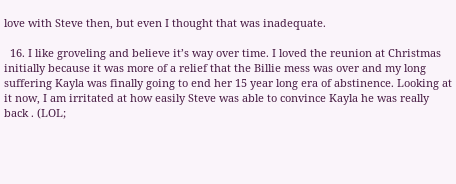love with Steve then, but even I thought that was inadequate.

  16. I like groveling and believe it’s way over time. I loved the reunion at Christmas initially because it was more of a relief that the Billie mess was over and my long suffering Kayla was finally going to end her 15 year long era of abstinence. Looking at it now, I am irritated at how easily Steve was able to convince Kayla he was really back . (LOL;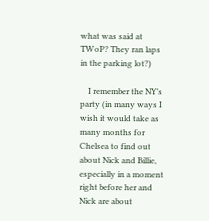what was said at TWoP? They ran laps in the parking lot?)

    I remember the NY’s party (in many ways I wish it would take as many months for Chelsea to find out about Nick and Billie, especially in a moment right before her and Nick are about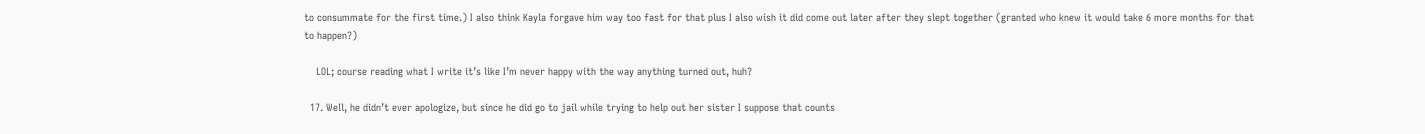to consummate for the first time.) I also think Kayla forgave him way too fast for that plus I also wish it did come out later after they slept together (granted who knew it would take 6 more months for that to happen?)

    LOL; course reading what I write it’s like I’m never happy with the way anything turned out, huh?

  17. Well, he didn’t ever apologize, but since he did go to jail while trying to help out her sister I suppose that counts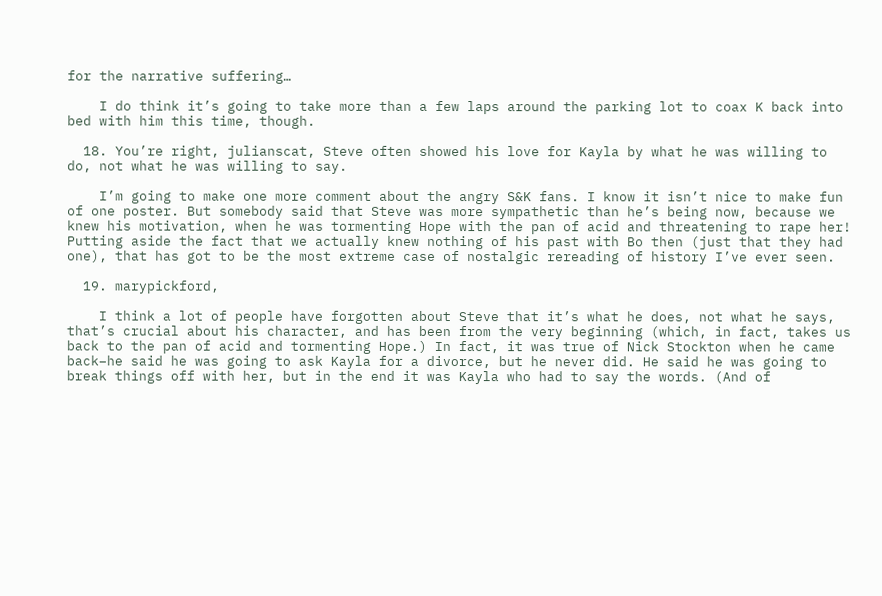for the narrative suffering…

    I do think it’s going to take more than a few laps around the parking lot to coax K back into bed with him this time, though.

  18. You’re right, julianscat, Steve often showed his love for Kayla by what he was willing to do, not what he was willing to say.

    I’m going to make one more comment about the angry S&K fans. I know it isn’t nice to make fun of one poster. But somebody said that Steve was more sympathetic than he’s being now, because we knew his motivation, when he was tormenting Hope with the pan of acid and threatening to rape her! Putting aside the fact that we actually knew nothing of his past with Bo then (just that they had one), that has got to be the most extreme case of nostalgic rereading of history I’ve ever seen.

  19. marypickford,

    I think a lot of people have forgotten about Steve that it’s what he does, not what he says, that’s crucial about his character, and has been from the very beginning (which, in fact, takes us back to the pan of acid and tormenting Hope.) In fact, it was true of Nick Stockton when he came back–he said he was going to ask Kayla for a divorce, but he never did. He said he was going to break things off with her, but in the end it was Kayla who had to say the words. (And of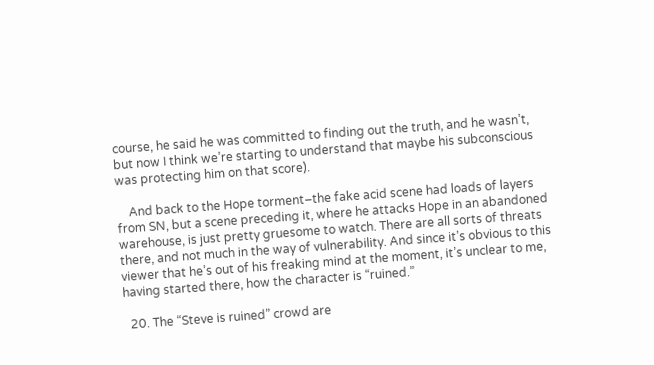course, he said he was committed to finding out the truth, and he wasn’t, but now I think we’re starting to understand that maybe his subconscious was protecting him on that score).

    And back to the Hope torment–the fake acid scene had loads of layers from SN, but a scene preceding it, where he attacks Hope in an abandoned warehouse, is just pretty gruesome to watch. There are all sorts of threats there, and not much in the way of vulnerability. And since it’s obvious to this viewer that he’s out of his freaking mind at the moment, it’s unclear to me, having started there, how the character is “ruined.”

  20. The “Steve is ruined” crowd are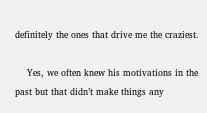definitely the ones that drive me the craziest.

    Yes, we often knew his motivations in the past but that didn’t make things any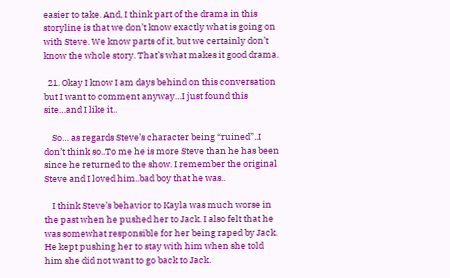easier to take. And, I think part of the drama in this storyline is that we don’t know exactly what is going on with Steve. We know parts of it, but we certainly don’t know the whole story. That’s what makes it good drama.

  21. Okay I know I am days behind on this conversation but I want to comment anyway…I just found this site…and I like it..

    So… as regards Steve’s character being “ruined”..I don’t think so..To me he is more Steve than he has been since he returned to the show. I remember the original Steve and I loved him..bad boy that he was..

    I think Steve’s behavior to Kayla was much worse in the past when he pushed her to Jack. I also felt that he was somewhat responsible for her being raped by Jack. He kept pushing her to stay with him when she told him she did not want to go back to Jack.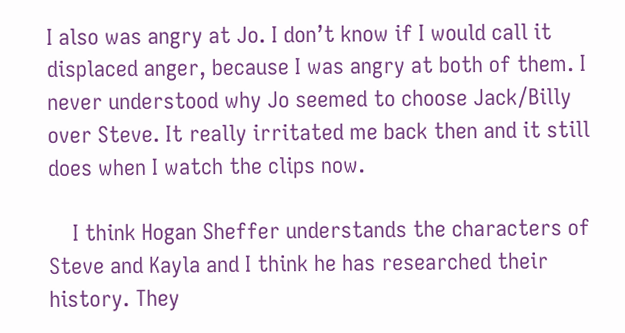I also was angry at Jo. I don’t know if I would call it displaced anger, because I was angry at both of them. I never understood why Jo seemed to choose Jack/Billy over Steve. It really irritated me back then and it still does when I watch the clips now.

    I think Hogan Sheffer understands the characters of Steve and Kayla and I think he has researched their history. They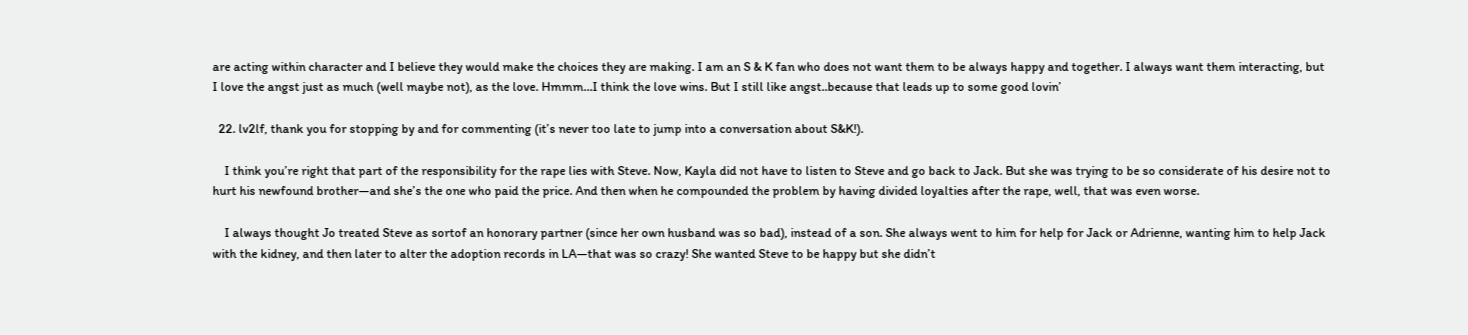are acting within character and I believe they would make the choices they are making. I am an S & K fan who does not want them to be always happy and together. I always want them interacting, but I love the angst just as much (well maybe not), as the love. Hmmm…I think the love wins. But I still like angst..because that leads up to some good lovin’

  22. lv2lf, thank you for stopping by and for commenting (it’s never too late to jump into a conversation about S&K!).

    I think you’re right that part of the responsibility for the rape lies with Steve. Now, Kayla did not have to listen to Steve and go back to Jack. But she was trying to be so considerate of his desire not to hurt his newfound brother—and she’s the one who paid the price. And then when he compounded the problem by having divided loyalties after the rape, well, that was even worse.

    I always thought Jo treated Steve as sortof an honorary partner (since her own husband was so bad), instead of a son. She always went to him for help for Jack or Adrienne, wanting him to help Jack with the kidney, and then later to alter the adoption records in LA—that was so crazy! She wanted Steve to be happy but she didn’t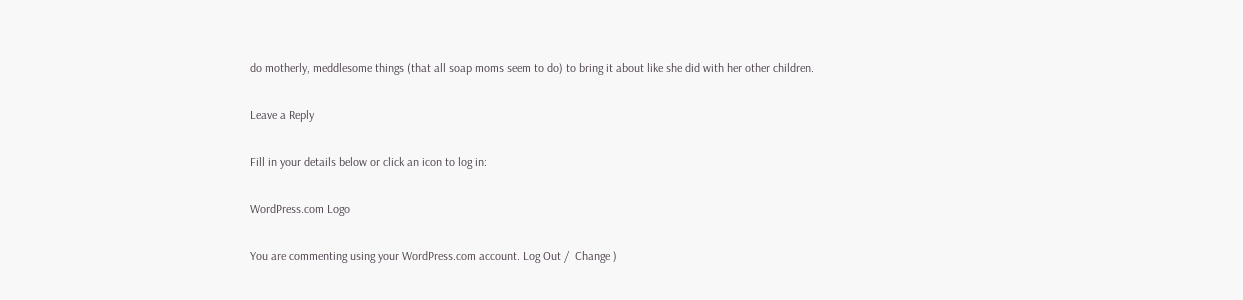do motherly, meddlesome things (that all soap moms seem to do) to bring it about like she did with her other children.

Leave a Reply

Fill in your details below or click an icon to log in:

WordPress.com Logo

You are commenting using your WordPress.com account. Log Out /  Change )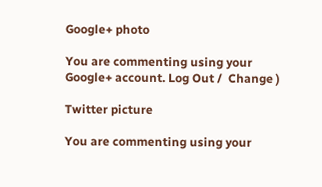Google+ photo

You are commenting using your Google+ account. Log Out /  Change )

Twitter picture

You are commenting using your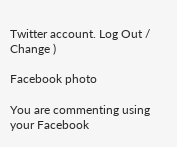Twitter account. Log Out /  Change )

Facebook photo

You are commenting using your Facebook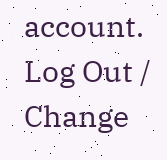account. Log Out /  Change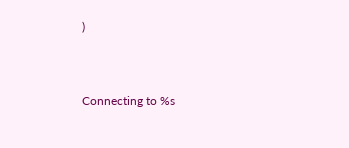)


Connecting to %s